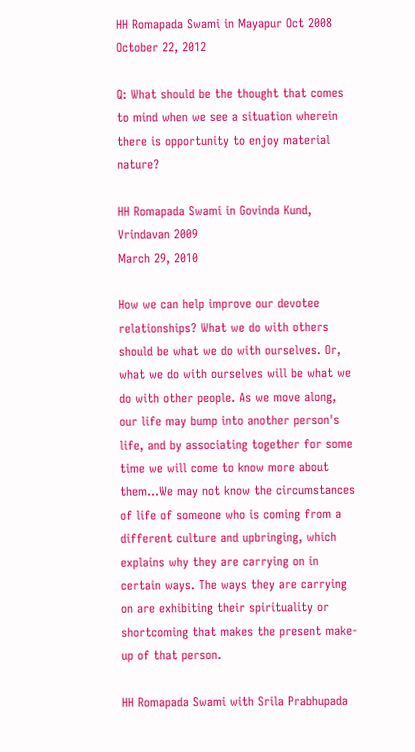HH Romapada Swami in Mayapur Oct 2008
October 22, 2012

Q: What should be the thought that comes to mind when we see a situation wherein there is opportunity to enjoy material nature?

HH Romapada Swami in Govinda Kund, Vrindavan 2009
March 29, 2010

How we can help improve our devotee relationships? What we do with others should be what we do with ourselves. Or, what we do with ourselves will be what we do with other people. As we move along, our life may bump into another person's life, and by associating together for some time we will come to know more about them…We may not know the circumstances of life of someone who is coming from a different culture and upbringing, which explains why they are carrying on in certain ways. The ways they are carrying on are exhibiting their spirituality or shortcoming that makes the present make-up of that person.

HH Romapada Swami with Srila Prabhupada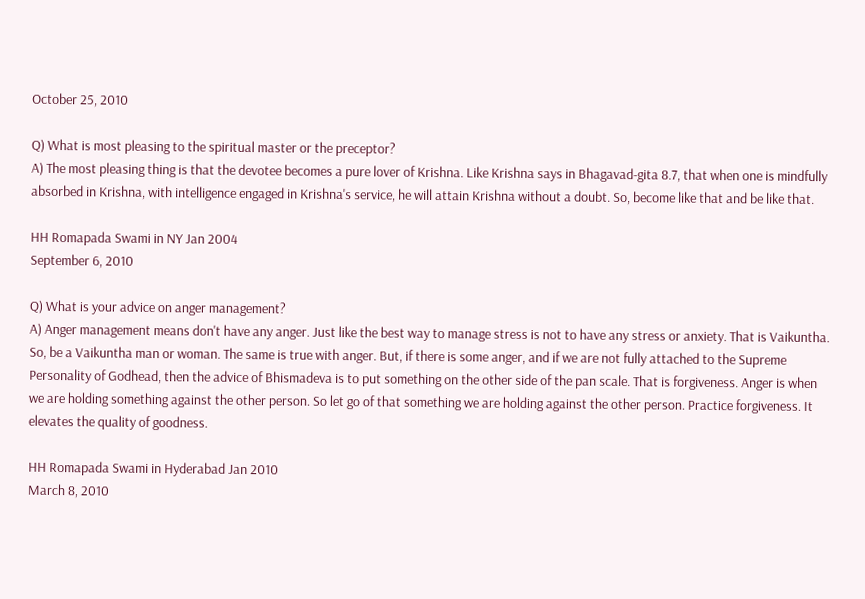October 25, 2010

Q) What is most pleasing to the spiritual master or the preceptor?
A) The most pleasing thing is that the devotee becomes a pure lover of Krishna. Like Krishna says in Bhagavad-gita 8.7, that when one is mindfully absorbed in Krishna, with intelligence engaged in Krishna's service, he will attain Krishna without a doubt. So, become like that and be like that.

HH Romapada Swami in NY Jan 2004
September 6, 2010

Q) What is your advice on anger management?
A) Anger management means don't have any anger. Just like the best way to manage stress is not to have any stress or anxiety. That is Vaikuntha. So, be a Vaikuntha man or woman. The same is true with anger. But, if there is some anger, and if we are not fully attached to the Supreme Personality of Godhead, then the advice of Bhismadeva is to put something on the other side of the pan scale. That is forgiveness. Anger is when we are holding something against the other person. So let go of that something we are holding against the other person. Practice forgiveness. It elevates the quality of goodness.

HH Romapada Swami in Hyderabad Jan 2010
March 8, 2010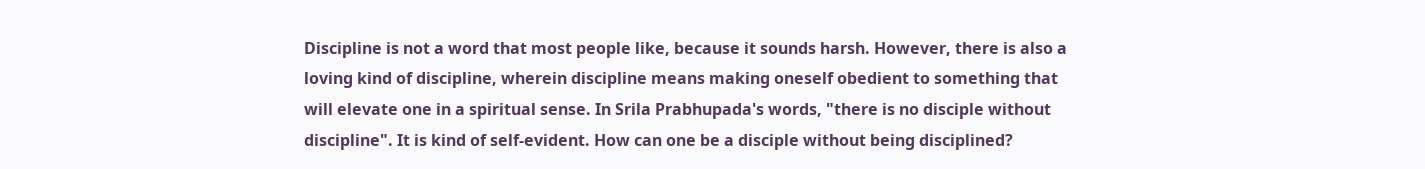Discipline is not a word that most people like, because it sounds harsh. However, there is also a loving kind of discipline, wherein discipline means making oneself obedient to something that will elevate one in a spiritual sense. In Srila Prabhupada's words, "there is no disciple without discipline". It is kind of self-evident. How can one be a disciple without being disciplined?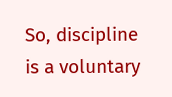So, discipline is a voluntary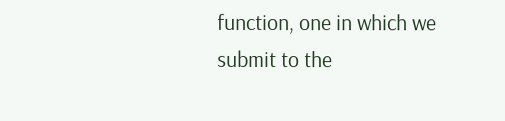function, one in which we submit to the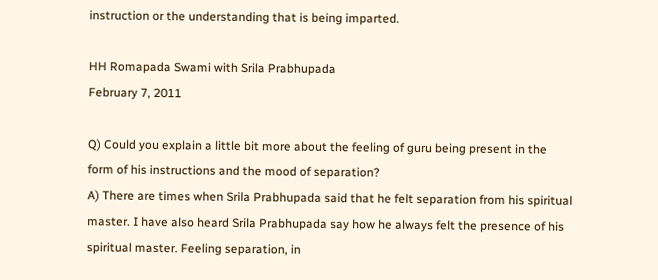instruction or the understanding that is being imparted.

HH Romapada Swami with Srila Prabhupada
February 7, 2011

Q) Could you explain a little bit more about the feeling of guru being present in the form of his instructions and the mood of separation?
A) There are times when Srila Prabhupada said that he felt separation from his spiritual master. I have also heard Srila Prabhupada say how he always felt the presence of his spiritual master. Feeling separation, in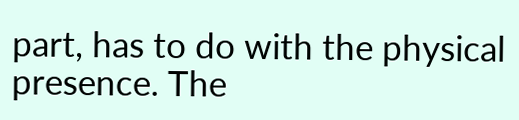part, has to do with the physical presence. The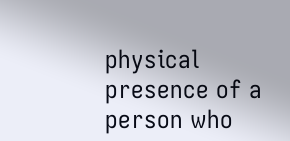physical presence of a person who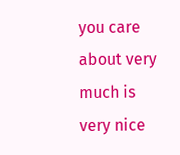you care about very much is very nice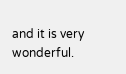and it is very wonderful.